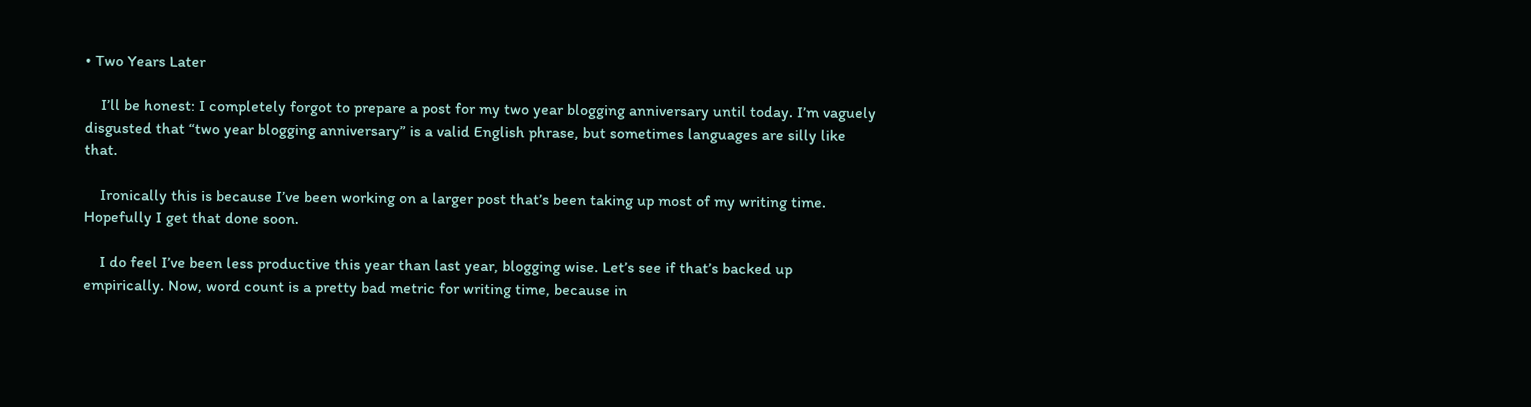• Two Years Later

    I’ll be honest: I completely forgot to prepare a post for my two year blogging anniversary until today. I’m vaguely disgusted that “two year blogging anniversary” is a valid English phrase, but sometimes languages are silly like that.

    Ironically this is because I’ve been working on a larger post that’s been taking up most of my writing time. Hopefully I get that done soon.

    I do feel I’ve been less productive this year than last year, blogging wise. Let’s see if that’s backed up empirically. Now, word count is a pretty bad metric for writing time, because in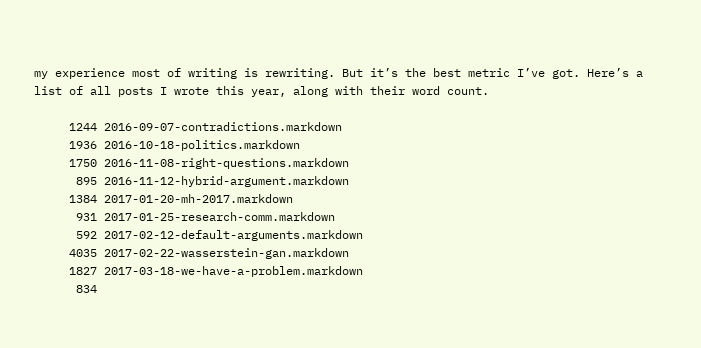my experience most of writing is rewriting. But it’s the best metric I’ve got. Here’s a list of all posts I wrote this year, along with their word count.

     1244 2016-09-07-contradictions.markdown
     1936 2016-10-18-politics.markdown
     1750 2016-11-08-right-questions.markdown
      895 2016-11-12-hybrid-argument.markdown
     1384 2017-01-20-mh-2017.markdown
      931 2017-01-25-research-comm.markdown
      592 2017-02-12-default-arguments.markdown
     4035 2017-02-22-wasserstein-gan.markdown
     1827 2017-03-18-we-have-a-problem.markdown
      834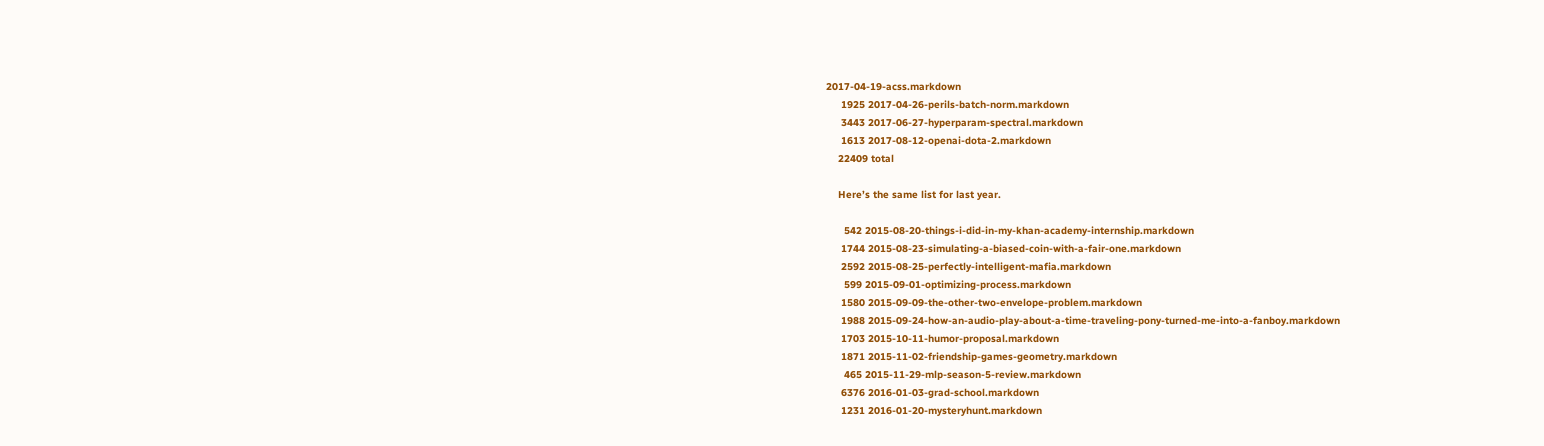2017-04-19-acss.markdown
     1925 2017-04-26-perils-batch-norm.markdown
     3443 2017-06-27-hyperparam-spectral.markdown
     1613 2017-08-12-openai-dota-2.markdown
    22409 total

    Here’s the same list for last year.

      542 2015-08-20-things-i-did-in-my-khan-academy-internship.markdown
     1744 2015-08-23-simulating-a-biased-coin-with-a-fair-one.markdown
     2592 2015-08-25-perfectly-intelligent-mafia.markdown
      599 2015-09-01-optimizing-process.markdown
     1580 2015-09-09-the-other-two-envelope-problem.markdown
     1988 2015-09-24-how-an-audio-play-about-a-time-traveling-pony-turned-me-into-a-fanboy.markdown
     1703 2015-10-11-humor-proposal.markdown
     1871 2015-11-02-friendship-games-geometry.markdown
      465 2015-11-29-mlp-season-5-review.markdown
     6376 2016-01-03-grad-school.markdown
     1231 2016-01-20-mysteryhunt.markdown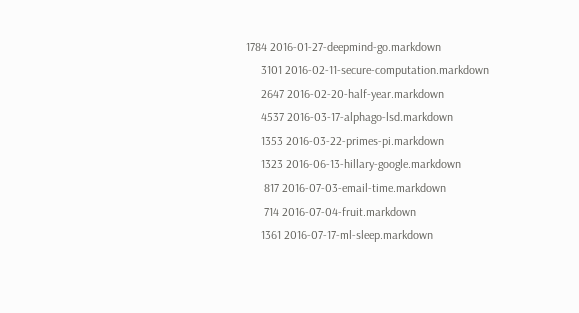1784 2016-01-27-deepmind-go.markdown
     3101 2016-02-11-secure-computation.markdown
     2647 2016-02-20-half-year.markdown
     4537 2016-03-17-alphago-lsd.markdown
     1353 2016-03-22-primes-pi.markdown
     1323 2016-06-13-hillary-google.markdown
      817 2016-07-03-email-time.markdown
      714 2016-07-04-fruit.markdown
     1361 2016-07-17-ml-sleep.markdown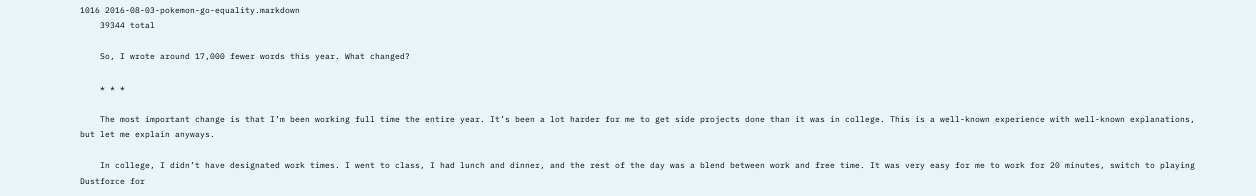1016 2016-08-03-pokemon-go-equality.markdown
    39344 total

    So, I wrote around 17,000 fewer words this year. What changed?

    * * *

    The most important change is that I’m been working full time the entire year. It’s been a lot harder for me to get side projects done than it was in college. This is a well-known experience with well-known explanations, but let me explain anyways.

    In college, I didn’t have designated work times. I went to class, I had lunch and dinner, and the rest of the day was a blend between work and free time. It was very easy for me to work for 20 minutes, switch to playing Dustforce for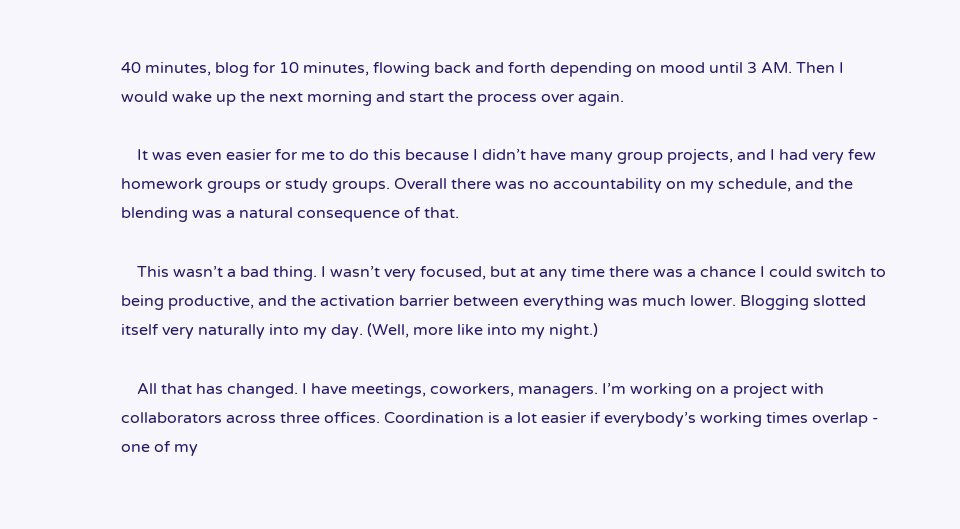40 minutes, blog for 10 minutes, flowing back and forth depending on mood until 3 AM. Then I would wake up the next morning and start the process over again.

    It was even easier for me to do this because I didn’t have many group projects, and I had very few homework groups or study groups. Overall there was no accountability on my schedule, and the blending was a natural consequence of that.

    This wasn’t a bad thing. I wasn’t very focused, but at any time there was a chance I could switch to being productive, and the activation barrier between everything was much lower. Blogging slotted itself very naturally into my day. (Well, more like into my night.)

    All that has changed. I have meetings, coworkers, managers. I’m working on a project with collaborators across three offices. Coordination is a lot easier if everybody’s working times overlap - one of my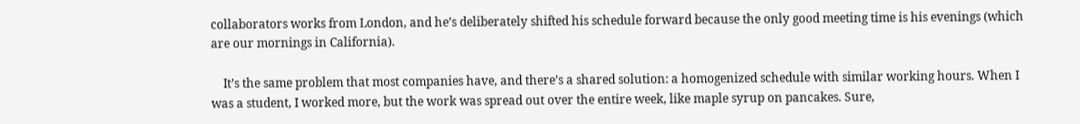collaborators works from London, and he’s deliberately shifted his schedule forward because the only good meeting time is his evenings (which are our mornings in California).

    It’s the same problem that most companies have, and there’s a shared solution: a homogenized schedule with similar working hours. When I was a student, I worked more, but the work was spread out over the entire week, like maple syrup on pancakes. Sure,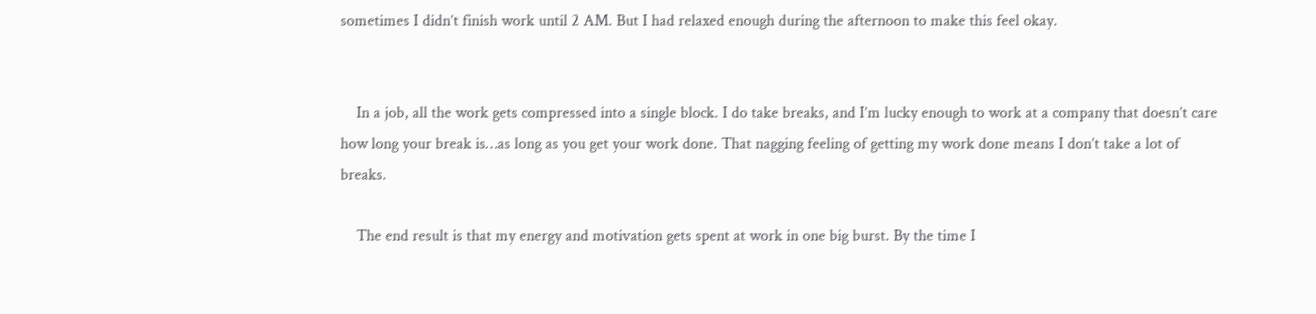sometimes I didn’t finish work until 2 AM. But I had relaxed enough during the afternoon to make this feel okay.


    In a job, all the work gets compressed into a single block. I do take breaks, and I’m lucky enough to work at a company that doesn’t care how long your break is…as long as you get your work done. That nagging feeling of getting my work done means I don’t take a lot of breaks.

    The end result is that my energy and motivation gets spent at work in one big burst. By the time I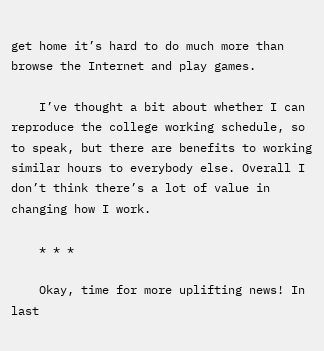get home it’s hard to do much more than browse the Internet and play games.

    I’ve thought a bit about whether I can reproduce the college working schedule, so to speak, but there are benefits to working similar hours to everybody else. Overall I don’t think there’s a lot of value in changing how I work.

    * * *

    Okay, time for more uplifting news! In last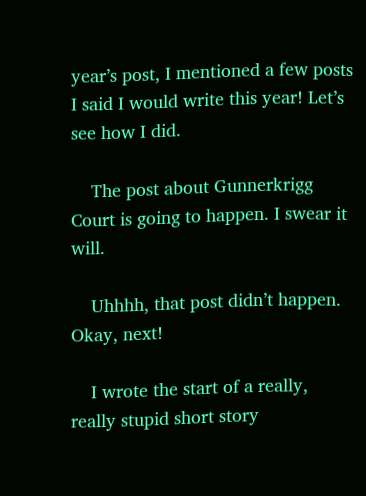year’s post, I mentioned a few posts I said I would write this year! Let’s see how I did.

    The post about Gunnerkrigg Court is going to happen. I swear it will.

    Uhhhh, that post didn’t happen. Okay, next!

    I wrote the start of a really, really stupid short story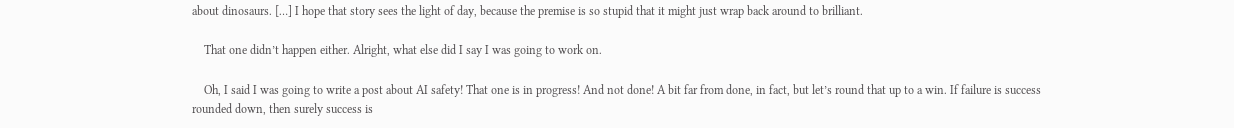about dinosaurs. […] I hope that story sees the light of day, because the premise is so stupid that it might just wrap back around to brilliant.

    That one didn’t happen either. Alright, what else did I say I was going to work on.

    Oh, I said I was going to write a post about AI safety! That one is in progress! And not done! A bit far from done, in fact, but let’s round that up to a win. If failure is success rounded down, then surely success is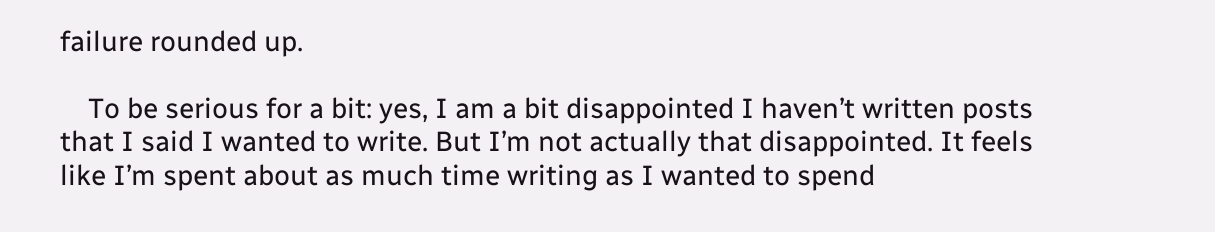failure rounded up.

    To be serious for a bit: yes, I am a bit disappointed I haven’t written posts that I said I wanted to write. But I’m not actually that disappointed. It feels like I’m spent about as much time writing as I wanted to spend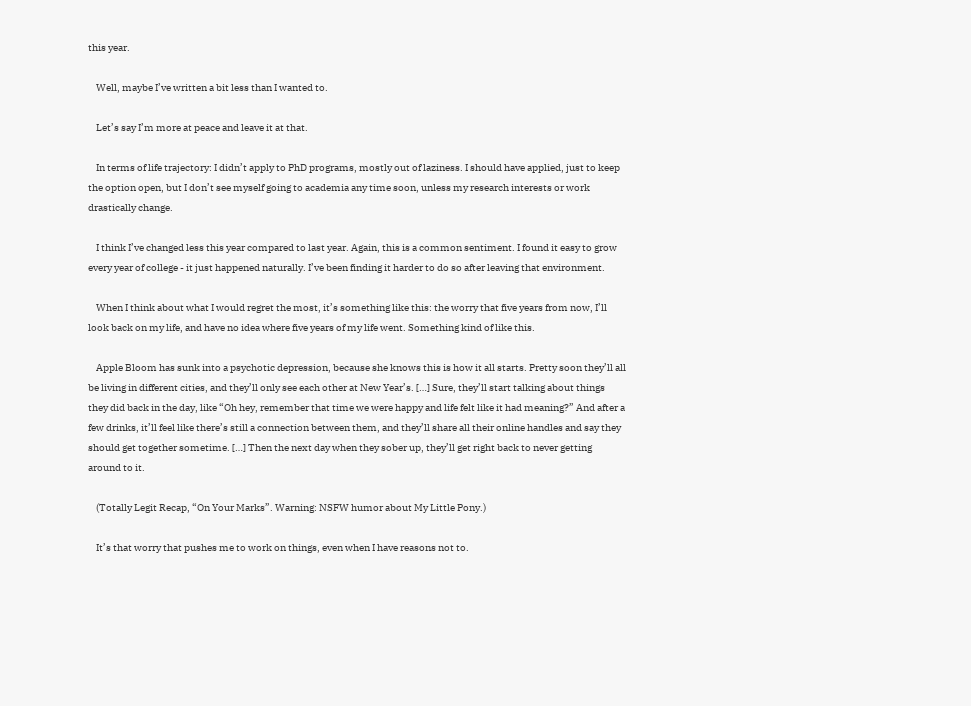this year.

    Well, maybe I’ve written a bit less than I wanted to.

    Let’s say I’m more at peace and leave it at that.

    In terms of life trajectory: I didn’t apply to PhD programs, mostly out of laziness. I should have applied, just to keep the option open, but I don’t see myself going to academia any time soon, unless my research interests or work drastically change.

    I think I’ve changed less this year compared to last year. Again, this is a common sentiment. I found it easy to grow every year of college - it just happened naturally. I’ve been finding it harder to do so after leaving that environment.

    When I think about what I would regret the most, it’s something like this: the worry that five years from now, I’ll look back on my life, and have no idea where five years of my life went. Something kind of like this.

    Apple Bloom has sunk into a psychotic depression, because she knows this is how it all starts. Pretty soon they’ll all be living in different cities, and they’ll only see each other at New Year’s. […] Sure, they’ll start talking about things they did back in the day, like “Oh hey, remember that time we were happy and life felt like it had meaning?” And after a few drinks, it’ll feel like there’s still a connection between them, and they’ll share all their online handles and say they should get together sometime. […] Then the next day when they sober up, they’ll get right back to never getting around to it.

    (Totally Legit Recap, “On Your Marks”. Warning: NSFW humor about My Little Pony.)

    It’s that worry that pushes me to work on things, even when I have reasons not to.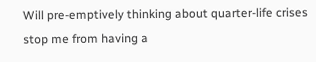Will pre-emptively thinking about quarter-life crises stop me from having a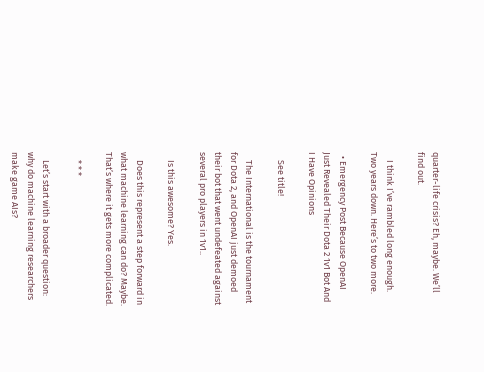quarter-life crisis? Eh, maybe. We’ll find out.

    I think I’ve rambled long enough. Two years down. Here’s to two more.

  • Emergency Post Because OpenAI Just Revealed Their Dota 2 1v1 Bot And I Have Opinions

    See title!

    The International is the tournament for Dota 2, and OpenAI just demoed their bot that went undefeated against several pro players in 1v1..

    Is this awesome? Yes.

    Does this represent a step forward in what machine learning can do? Maybe. That’s where it gets more complicated.

    * * *

    Let’s start with a broader question: why do machine learning researchers make game AIs?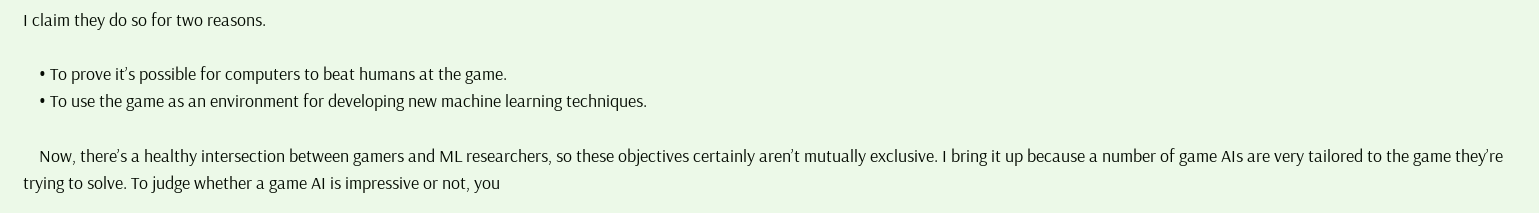I claim they do so for two reasons.

    • To prove it’s possible for computers to beat humans at the game.
    • To use the game as an environment for developing new machine learning techniques.

    Now, there’s a healthy intersection between gamers and ML researchers, so these objectives certainly aren’t mutually exclusive. I bring it up because a number of game AIs are very tailored to the game they’re trying to solve. To judge whether a game AI is impressive or not, you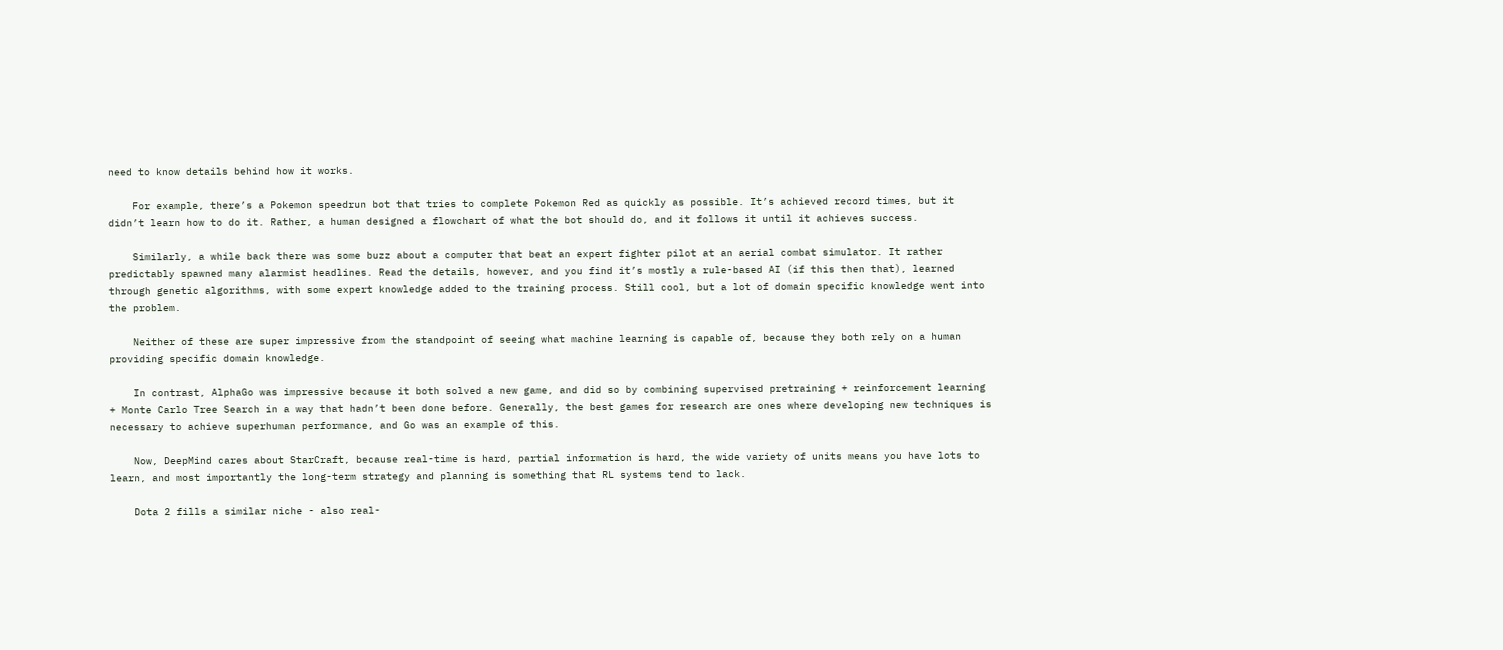need to know details behind how it works.

    For example, there’s a Pokemon speedrun bot that tries to complete Pokemon Red as quickly as possible. It’s achieved record times, but it didn’t learn how to do it. Rather, a human designed a flowchart of what the bot should do, and it follows it until it achieves success.

    Similarly, a while back there was some buzz about a computer that beat an expert fighter pilot at an aerial combat simulator. It rather predictably spawned many alarmist headlines. Read the details, however, and you find it’s mostly a rule-based AI (if this then that), learned through genetic algorithms, with some expert knowledge added to the training process. Still cool, but a lot of domain specific knowledge went into the problem.

    Neither of these are super impressive from the standpoint of seeing what machine learning is capable of, because they both rely on a human providing specific domain knowledge.

    In contrast, AlphaGo was impressive because it both solved a new game, and did so by combining supervised pretraining + reinforcement learning + Monte Carlo Tree Search in a way that hadn’t been done before. Generally, the best games for research are ones where developing new techniques is necessary to achieve superhuman performance, and Go was an example of this.

    Now, DeepMind cares about StarCraft, because real-time is hard, partial information is hard, the wide variety of units means you have lots to learn, and most importantly the long-term strategy and planning is something that RL systems tend to lack.

    Dota 2 fills a similar niche - also real-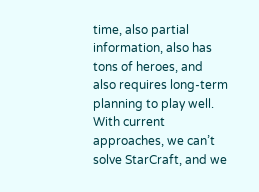time, also partial information, also has tons of heroes, and also requires long-term planning to play well. With current approaches, we can’t solve StarCraft, and we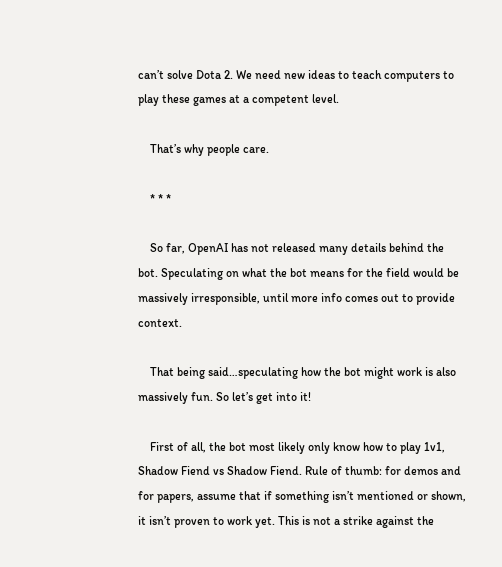can’t solve Dota 2. We need new ideas to teach computers to play these games at a competent level.

    That’s why people care.

    * * *

    So far, OpenAI has not released many details behind the bot. Speculating on what the bot means for the field would be massively irresponsible, until more info comes out to provide context.

    That being said…speculating how the bot might work is also massively fun. So let’s get into it!

    First of all, the bot most likely only know how to play 1v1, Shadow Fiend vs Shadow Fiend. Rule of thumb: for demos and for papers, assume that if something isn’t mentioned or shown, it isn’t proven to work yet. This is not a strike against the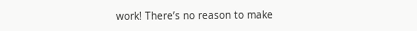work! There’s no reason to make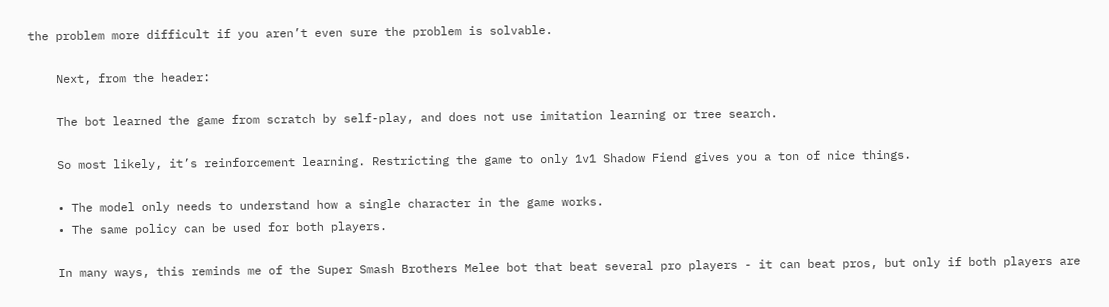the problem more difficult if you aren’t even sure the problem is solvable.

    Next, from the header:

    The bot learned the game from scratch by self-play, and does not use imitation learning or tree search.

    So most likely, it’s reinforcement learning. Restricting the game to only 1v1 Shadow Fiend gives you a ton of nice things.

    • The model only needs to understand how a single character in the game works.
    • The same policy can be used for both players.

    In many ways, this reminds me of the Super Smash Brothers Melee bot that beat several pro players - it can beat pros, but only if both players are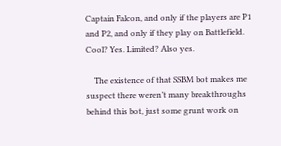Captain Falcon, and only if the players are P1 and P2, and only if they play on Battlefield. Cool? Yes. Limited? Also yes.

    The existence of that SSBM bot makes me suspect there weren’t many breakthroughs behind this bot, just some grunt work on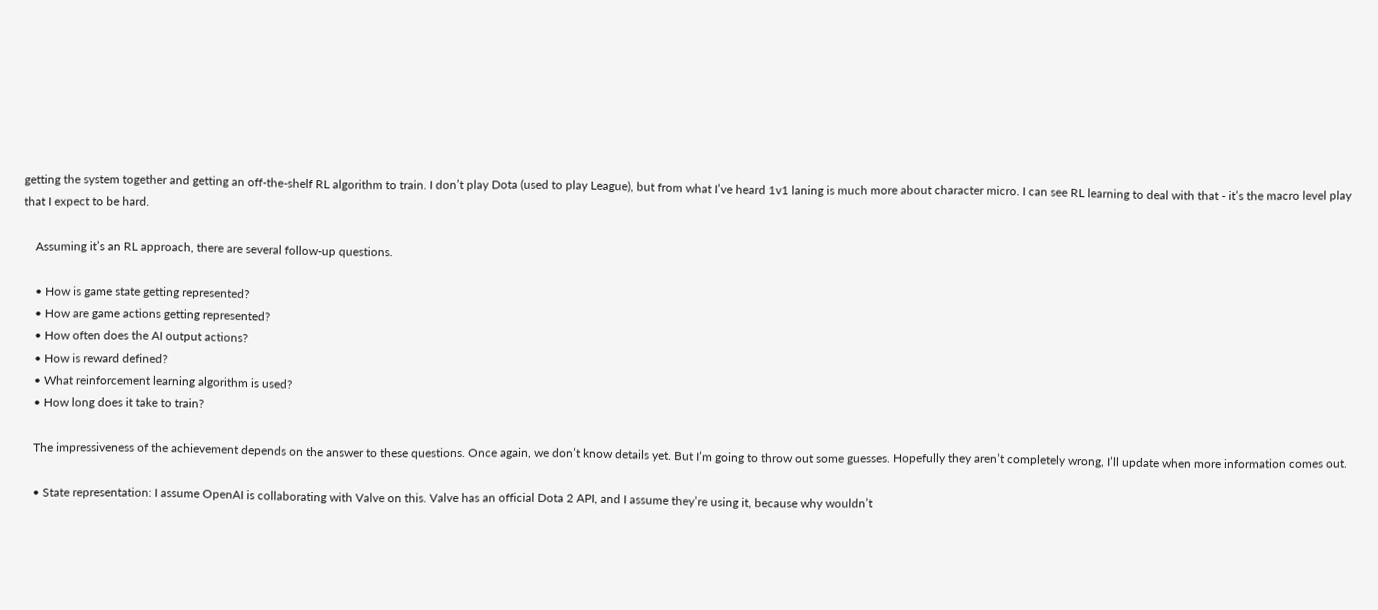getting the system together and getting an off-the-shelf RL algorithm to train. I don’t play Dota (used to play League), but from what I’ve heard 1v1 laning is much more about character micro. I can see RL learning to deal with that - it’s the macro level play that I expect to be hard.

    Assuming it’s an RL approach, there are several follow-up questions.

    • How is game state getting represented?
    • How are game actions getting represented?
    • How often does the AI output actions?
    • How is reward defined?
    • What reinforcement learning algorithm is used?
    • How long does it take to train?

    The impressiveness of the achievement depends on the answer to these questions. Once again, we don’t know details yet. But I’m going to throw out some guesses. Hopefully they aren’t completely wrong, I’ll update when more information comes out.

    • State representation: I assume OpenAI is collaborating with Valve on this. Valve has an official Dota 2 API, and I assume they’re using it, because why wouldn’t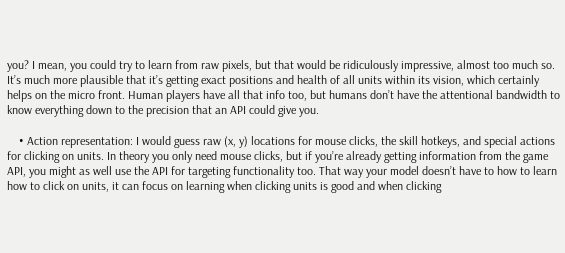you? I mean, you could try to learn from raw pixels, but that would be ridiculously impressive, almost too much so. It’s much more plausible that it’s getting exact positions and health of all units within its vision, which certainly helps on the micro front. Human players have all that info too, but humans don’t have the attentional bandwidth to know everything down to the precision that an API could give you.

    • Action representation: I would guess raw (x, y) locations for mouse clicks, the skill hotkeys, and special actions for clicking on units. In theory you only need mouse clicks, but if you’re already getting information from the game API, you might as well use the API for targeting functionality too. That way your model doesn’t have to how to learn how to click on units, it can focus on learning when clicking units is good and when clicking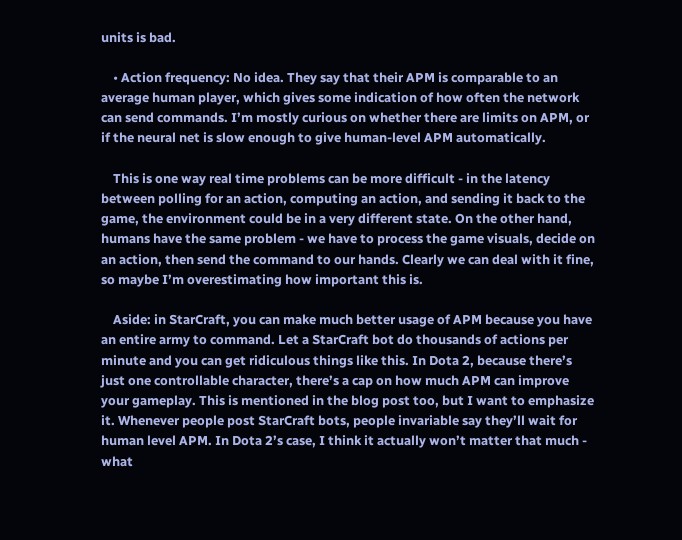units is bad.

    • Action frequency: No idea. They say that their APM is comparable to an average human player, which gives some indication of how often the network can send commands. I’m mostly curious on whether there are limits on APM, or if the neural net is slow enough to give human-level APM automatically.

    This is one way real time problems can be more difficult - in the latency between polling for an action, computing an action, and sending it back to the game, the environment could be in a very different state. On the other hand, humans have the same problem - we have to process the game visuals, decide on an action, then send the command to our hands. Clearly we can deal with it fine, so maybe I’m overestimating how important this is.

    Aside: in StarCraft, you can make much better usage of APM because you have an entire army to command. Let a StarCraft bot do thousands of actions per minute and you can get ridiculous things like this. In Dota 2, because there’s just one controllable character, there’s a cap on how much APM can improve your gameplay. This is mentioned in the blog post too, but I want to emphasize it. Whenever people post StarCraft bots, people invariable say they’ll wait for human level APM. In Dota 2’s case, I think it actually won’t matter that much - what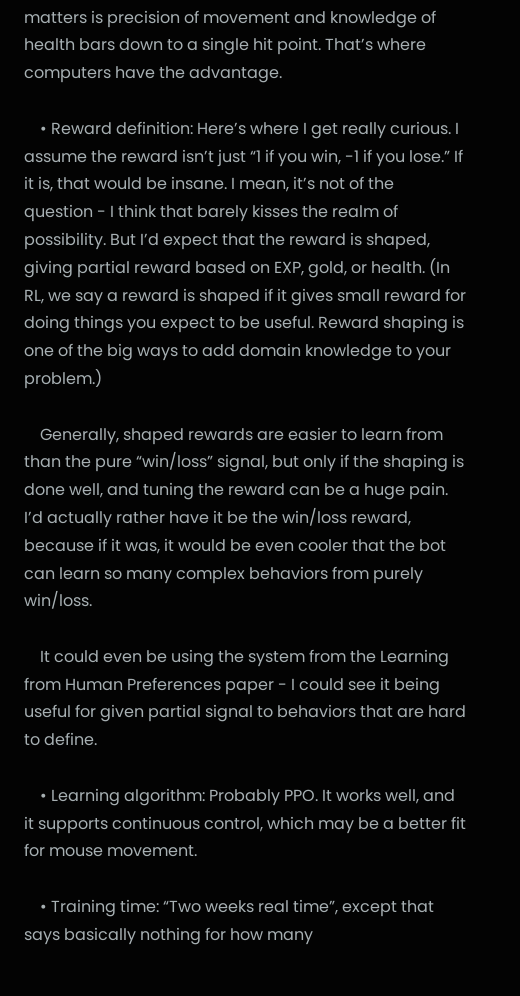matters is precision of movement and knowledge of health bars down to a single hit point. That’s where computers have the advantage.

    • Reward definition: Here’s where I get really curious. I assume the reward isn’t just “1 if you win, -1 if you lose.” If it is, that would be insane. I mean, it’s not of the question - I think that barely kisses the realm of possibility. But I’d expect that the reward is shaped, giving partial reward based on EXP, gold, or health. (In RL, we say a reward is shaped if it gives small reward for doing things you expect to be useful. Reward shaping is one of the big ways to add domain knowledge to your problem.)

    Generally, shaped rewards are easier to learn from than the pure “win/loss” signal, but only if the shaping is done well, and tuning the reward can be a huge pain. I’d actually rather have it be the win/loss reward, because if it was, it would be even cooler that the bot can learn so many complex behaviors from purely win/loss.

    It could even be using the system from the Learning from Human Preferences paper - I could see it being useful for given partial signal to behaviors that are hard to define.

    • Learning algorithm: Probably PPO. It works well, and it supports continuous control, which may be a better fit for mouse movement.

    • Training time: “Two weeks real time”, except that says basically nothing for how many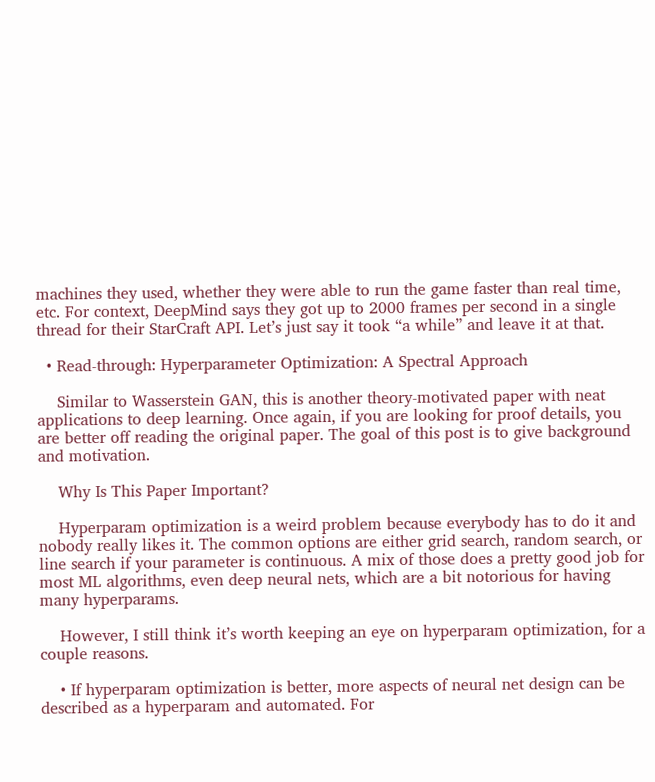machines they used, whether they were able to run the game faster than real time, etc. For context, DeepMind says they got up to 2000 frames per second in a single thread for their StarCraft API. Let’s just say it took “a while” and leave it at that.

  • Read-through: Hyperparameter Optimization: A Spectral Approach

    Similar to Wasserstein GAN, this is another theory-motivated paper with neat applications to deep learning. Once again, if you are looking for proof details, you are better off reading the original paper. The goal of this post is to give background and motivation.

    Why Is This Paper Important?

    Hyperparam optimization is a weird problem because everybody has to do it and nobody really likes it. The common options are either grid search, random search, or line search if your parameter is continuous. A mix of those does a pretty good job for most ML algorithms, even deep neural nets, which are a bit notorious for having many hyperparams.

    However, I still think it’s worth keeping an eye on hyperparam optimization, for a couple reasons.

    • If hyperparam optimization is better, more aspects of neural net design can be described as a hyperparam and automated. For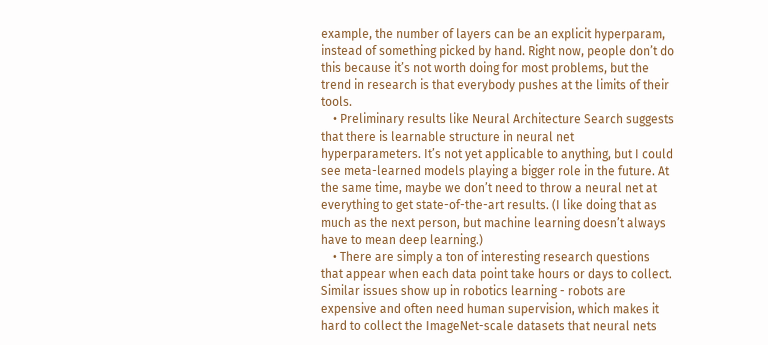example, the number of layers can be an explicit hyperparam, instead of something picked by hand. Right now, people don’t do this because it’s not worth doing for most problems, but the trend in research is that everybody pushes at the limits of their tools.
    • Preliminary results like Neural Architecture Search suggests that there is learnable structure in neural net hyperparameters. It’s not yet applicable to anything, but I could see meta-learned models playing a bigger role in the future. At the same time, maybe we don’t need to throw a neural net at everything to get state-of-the-art results. (I like doing that as much as the next person, but machine learning doesn’t always have to mean deep learning.)
    • There are simply a ton of interesting research questions that appear when each data point take hours or days to collect. Similar issues show up in robotics learning - robots are expensive and often need human supervision, which makes it hard to collect the ImageNet-scale datasets that neural nets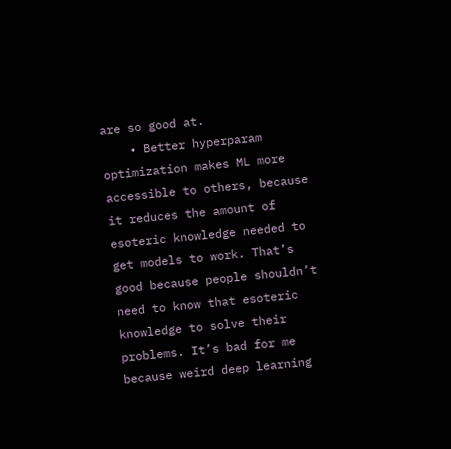are so good at.
    • Better hyperparam optimization makes ML more accessible to others, because it reduces the amount of esoteric knowledge needed to get models to work. That’s good because people shouldn’t need to know that esoteric knowledge to solve their problems. It’s bad for me because weird deep learning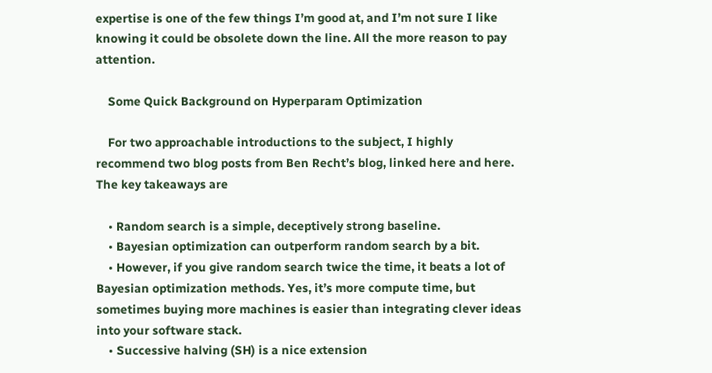expertise is one of the few things I’m good at, and I’m not sure I like knowing it could be obsolete down the line. All the more reason to pay attention.

    Some Quick Background on Hyperparam Optimization

    For two approachable introductions to the subject, I highly recommend two blog posts from Ben Recht’s blog, linked here and here. The key takeaways are

    • Random search is a simple, deceptively strong baseline.
    • Bayesian optimization can outperform random search by a bit.
    • However, if you give random search twice the time, it beats a lot of Bayesian optimization methods. Yes, it’s more compute time, but sometimes buying more machines is easier than integrating clever ideas into your software stack.
    • Successive halving (SH) is a nice extension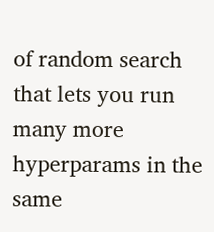of random search that lets you run many more hyperparams in the same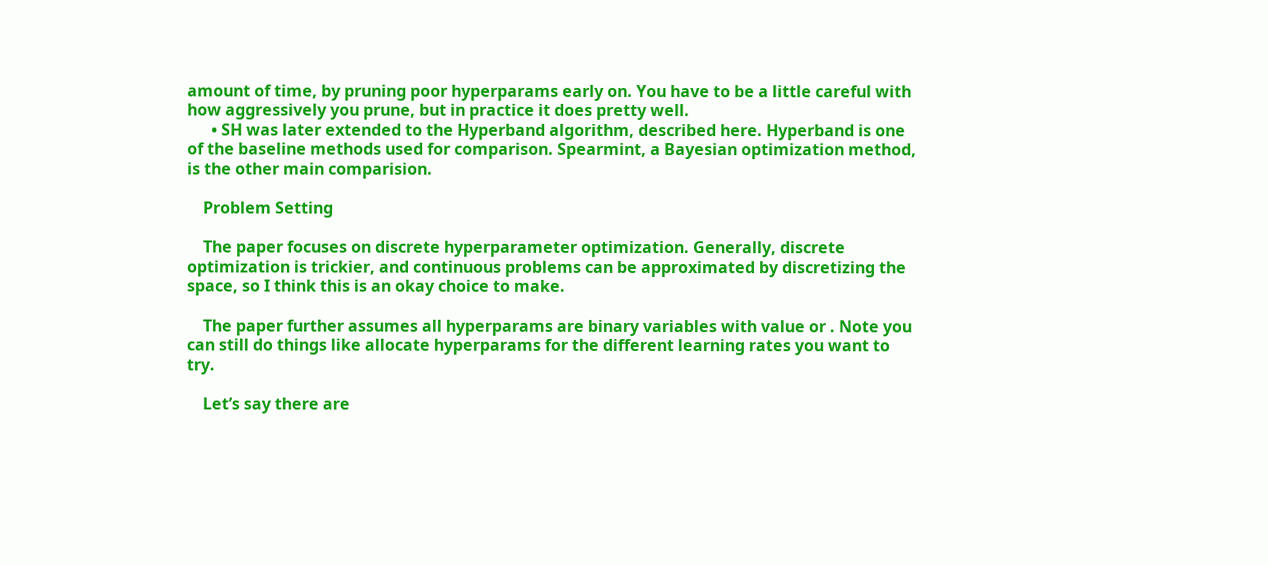amount of time, by pruning poor hyperparams early on. You have to be a little careful with how aggressively you prune, but in practice it does pretty well.
      • SH was later extended to the Hyperband algorithm, described here. Hyperband is one of the baseline methods used for comparison. Spearmint, a Bayesian optimization method, is the other main comparision.

    Problem Setting

    The paper focuses on discrete hyperparameter optimization. Generally, discrete optimization is trickier, and continuous problems can be approximated by discretizing the space, so I think this is an okay choice to make.

    The paper further assumes all hyperparams are binary variables with value or . Note you can still do things like allocate hyperparams for the different learning rates you want to try.

    Let’s say there are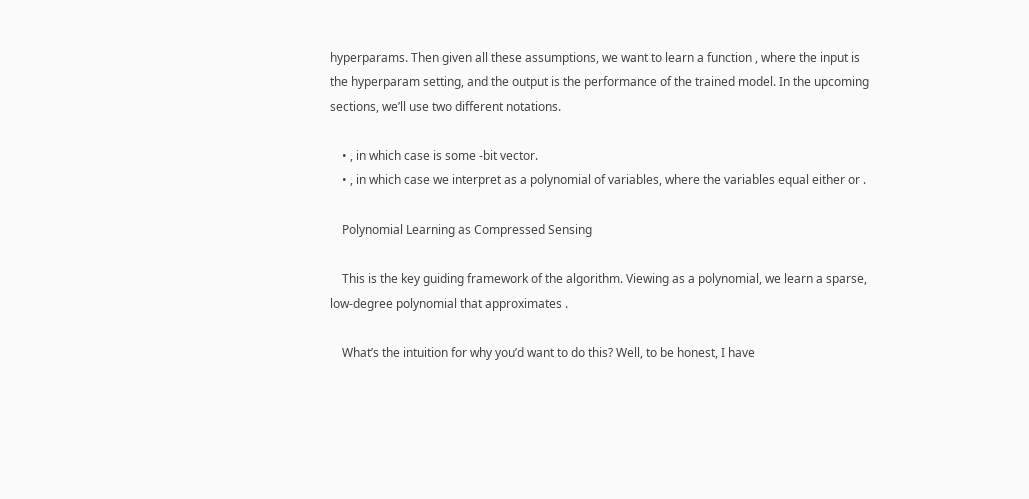hyperparams. Then given all these assumptions, we want to learn a function , where the input is the hyperparam setting, and the output is the performance of the trained model. In the upcoming sections, we’ll use two different notations.

    • , in which case is some -bit vector.
    • , in which case we interpret as a polynomial of variables, where the variables equal either or .

    Polynomial Learning as Compressed Sensing

    This is the key guiding framework of the algorithm. Viewing as a polynomial, we learn a sparse, low-degree polynomial that approximates .

    What’s the intuition for why you’d want to do this? Well, to be honest, I have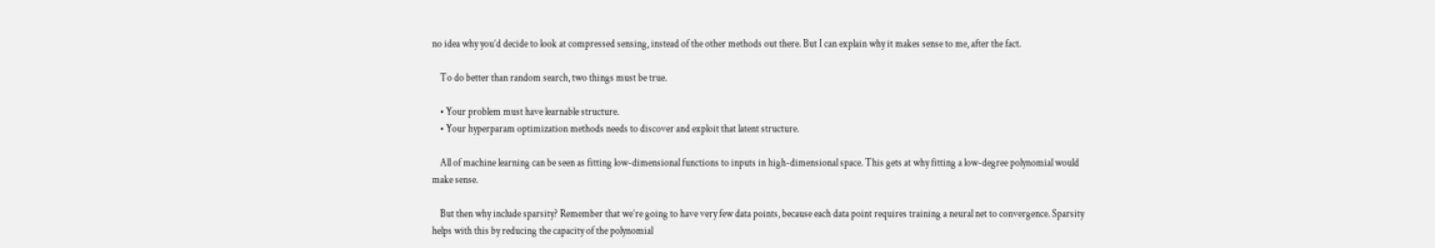no idea why you’d decide to look at compressed sensing, instead of the other methods out there. But I can explain why it makes sense to me, after the fact.

    To do better than random search, two things must be true.

    • Your problem must have learnable structure.
    • Your hyperparam optimization methods needs to discover and exploit that latent structure.

    All of machine learning can be seen as fitting low-dimensional functions to inputs in high-dimensional space. This gets at why fitting a low-degree polynomial would make sense.

    But then why include sparsity? Remember that we’re going to have very few data points, because each data point requires training a neural net to convergence. Sparsity helps with this by reducing the capacity of the polynomial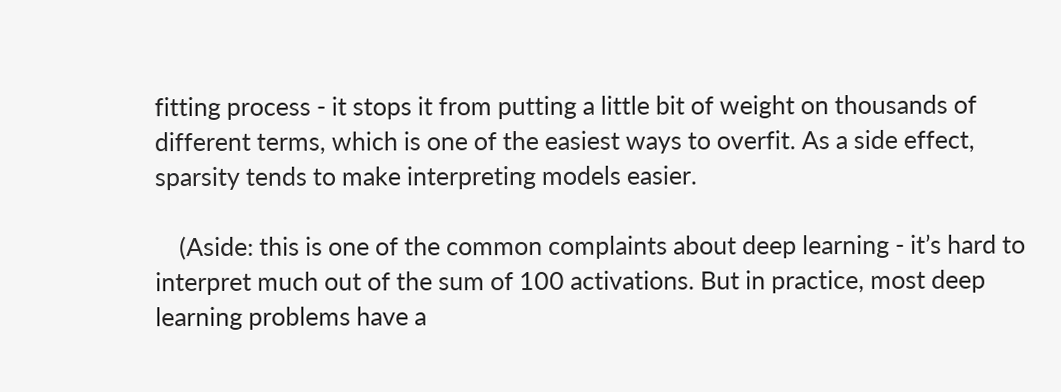fitting process - it stops it from putting a little bit of weight on thousands of different terms, which is one of the easiest ways to overfit. As a side effect, sparsity tends to make interpreting models easier.

    (Aside: this is one of the common complaints about deep learning - it’s hard to interpret much out of the sum of 100 activations. But in practice, most deep learning problems have a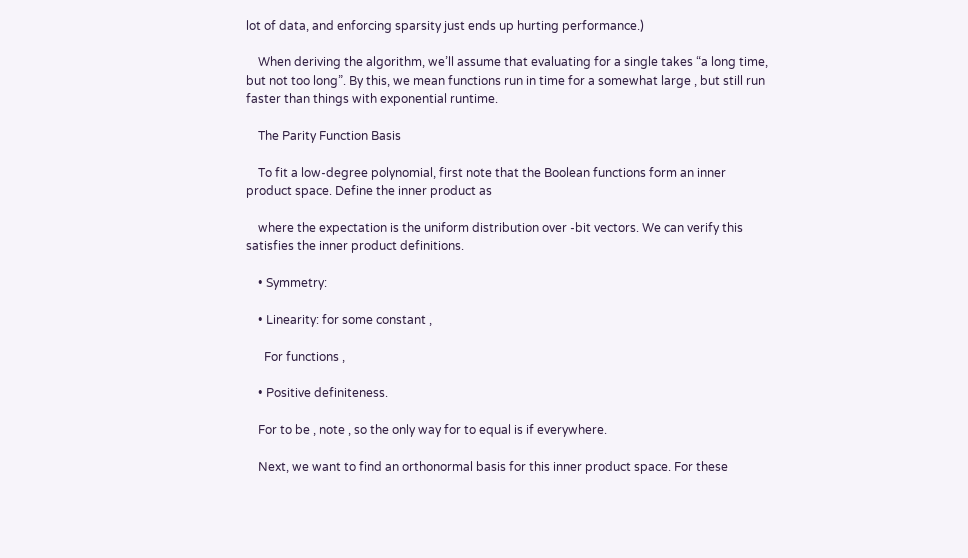lot of data, and enforcing sparsity just ends up hurting performance.)

    When deriving the algorithm, we’ll assume that evaluating for a single takes “a long time, but not too long”. By this, we mean functions run in time for a somewhat large , but still run faster than things with exponential runtime.

    The Parity Function Basis

    To fit a low-degree polynomial, first note that the Boolean functions form an inner product space. Define the inner product as

    where the expectation is the uniform distribution over -bit vectors. We can verify this satisfies the inner product definitions.

    • Symmetry:

    • Linearity: for some constant ,

      For functions ,

    • Positive definiteness.

    For to be , note , so the only way for to equal is if everywhere.

    Next, we want to find an orthonormal basis for this inner product space. For these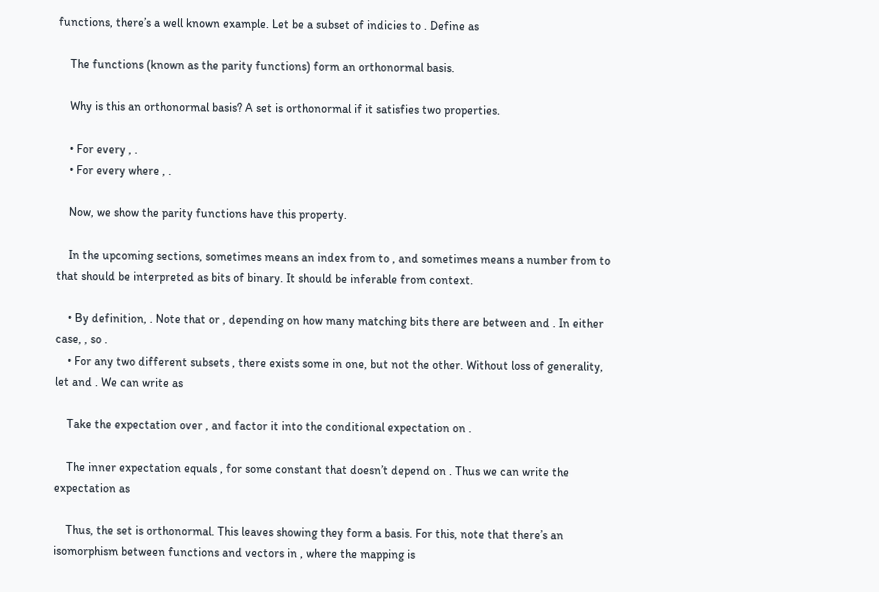functions, there’s a well known example. Let be a subset of indicies to . Define as

    The functions (known as the parity functions) form an orthonormal basis.

    Why is this an orthonormal basis? A set is orthonormal if it satisfies two properties.

    • For every , .
    • For every where , .

    Now, we show the parity functions have this property.

    In the upcoming sections, sometimes means an index from to , and sometimes means a number from to that should be interpreted as bits of binary. It should be inferable from context.

    • By definition, . Note that or , depending on how many matching bits there are between and . In either case, , so .
    • For any two different subsets , there exists some in one, but not the other. Without loss of generality, let and . We can write as

    Take the expectation over , and factor it into the conditional expectation on .

    The inner expectation equals , for some constant that doesn’t depend on . Thus we can write the expectation as

    Thus, the set is orthonormal. This leaves showing they form a basis. For this, note that there’s an isomorphism between functions and vectors in , where the mapping is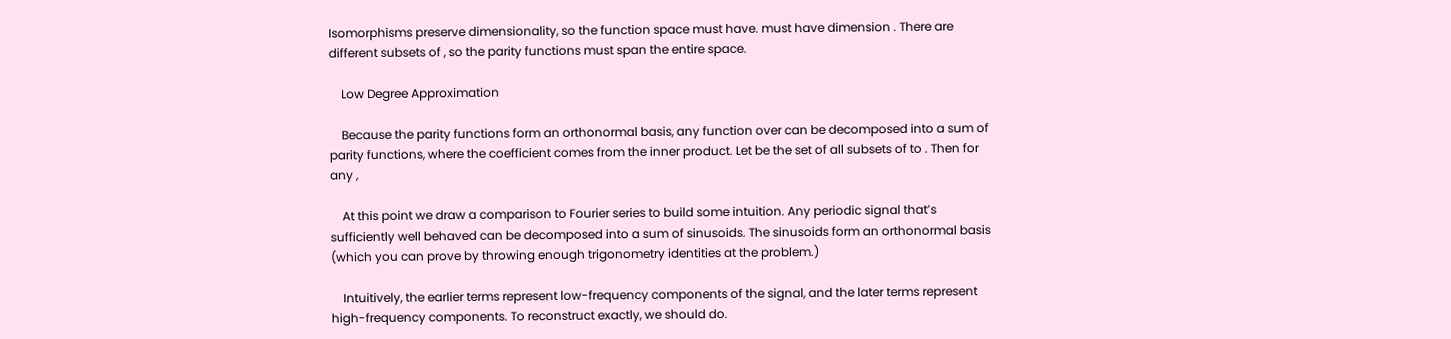Isomorphisms preserve dimensionality, so the function space must have. must have dimension . There are different subsets of , so the parity functions must span the entire space.

    Low Degree Approximation

    Because the parity functions form an orthonormal basis, any function over can be decomposed into a sum of parity functions, where the coefficient comes from the inner product. Let be the set of all subsets of to . Then for any ,

    At this point we draw a comparison to Fourier series to build some intuition. Any periodic signal that’s sufficiently well behaved can be decomposed into a sum of sinusoids. The sinusoids form an orthonormal basis (which you can prove by throwing enough trigonometry identities at the problem.)

    Intuitively, the earlier terms represent low-frequency components of the signal, and the later terms represent high-frequency components. To reconstruct exactly, we should do.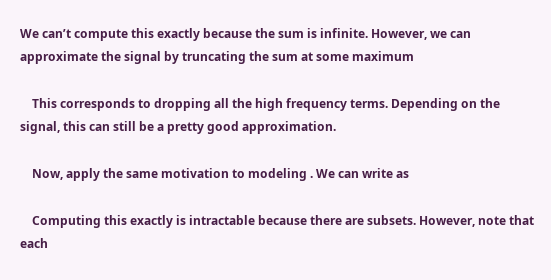We can’t compute this exactly because the sum is infinite. However, we can approximate the signal by truncating the sum at some maximum

    This corresponds to dropping all the high frequency terms. Depending on the signal, this can still be a pretty good approximation.

    Now, apply the same motivation to modeling . We can write as

    Computing this exactly is intractable because there are subsets. However, note that each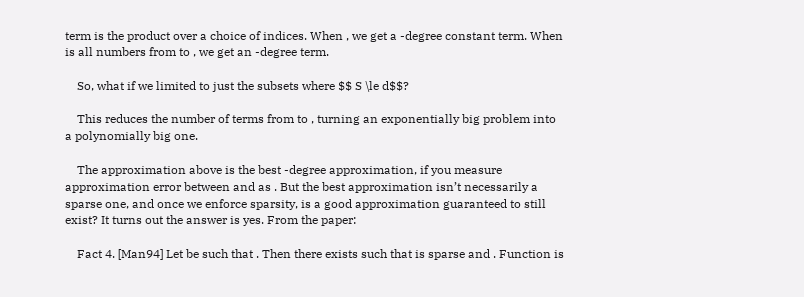term is the product over a choice of indices. When , we get a -degree constant term. When is all numbers from to , we get an -degree term.

    So, what if we limited to just the subsets where $$ S \le d$$?

    This reduces the number of terms from to , turning an exponentially big problem into a polynomially big one.

    The approximation above is the best -degree approximation, if you measure approximation error between and as . But the best approximation isn’t necessarily a sparse one, and once we enforce sparsity, is a good approximation guaranteed to still exist? It turns out the answer is yes. From the paper:

    Fact 4. [Man94] Let be such that . Then there exists such that is sparse and . Function is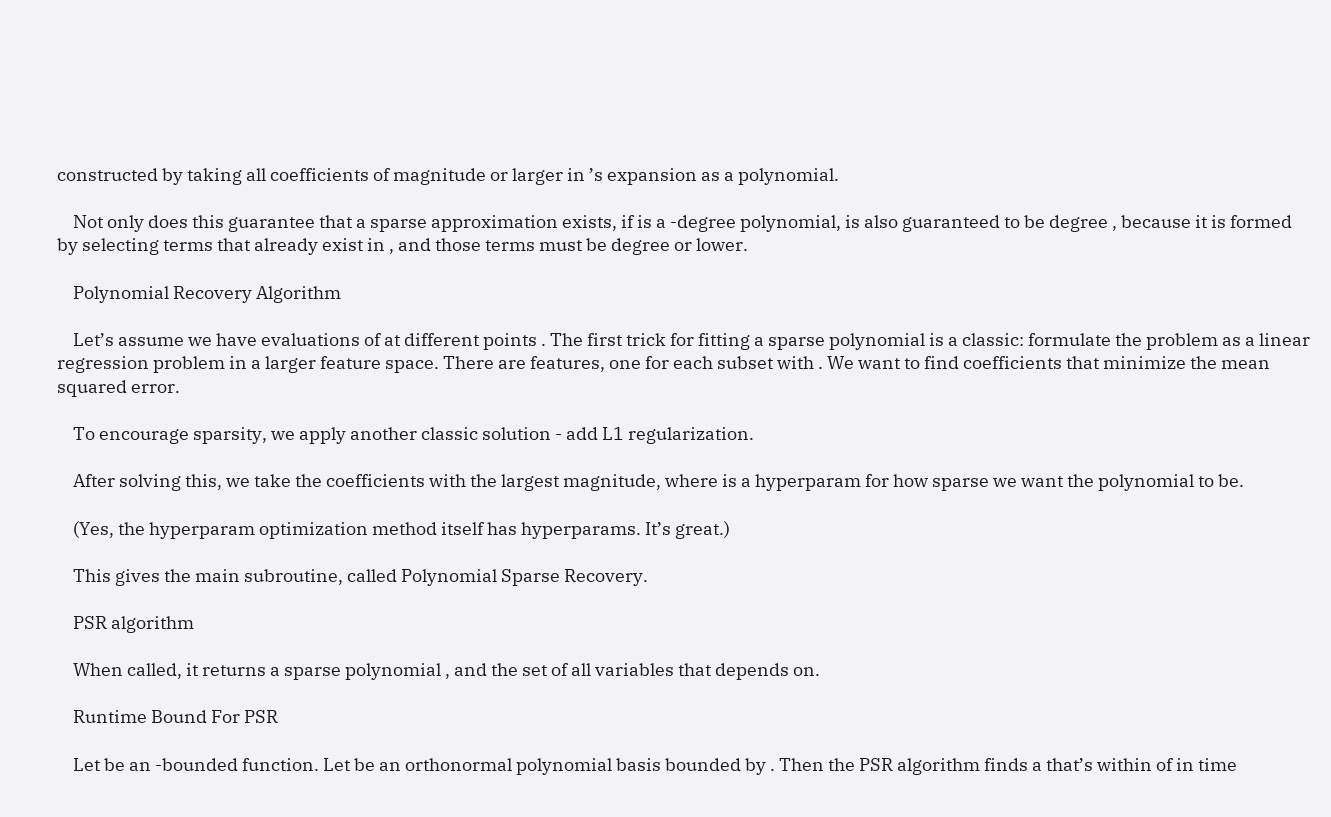constructed by taking all coefficients of magnitude or larger in ’s expansion as a polynomial.

    Not only does this guarantee that a sparse approximation exists, if is a -degree polynomial, is also guaranteed to be degree , because it is formed by selecting terms that already exist in , and those terms must be degree or lower.

    Polynomial Recovery Algorithm

    Let’s assume we have evaluations of at different points . The first trick for fitting a sparse polynomial is a classic: formulate the problem as a linear regression problem in a larger feature space. There are features, one for each subset with . We want to find coefficients that minimize the mean squared error.

    To encourage sparsity, we apply another classic solution - add L1 regularization.

    After solving this, we take the coefficients with the largest magnitude, where is a hyperparam for how sparse we want the polynomial to be.

    (Yes, the hyperparam optimization method itself has hyperparams. It’s great.)

    This gives the main subroutine, called Polynomial Sparse Recovery.

    PSR algorithm

    When called, it returns a sparse polynomial , and the set of all variables that depends on.

    Runtime Bound For PSR

    Let be an -bounded function. Let be an orthonormal polynomial basis bounded by . Then the PSR algorithm finds a that’s within of in time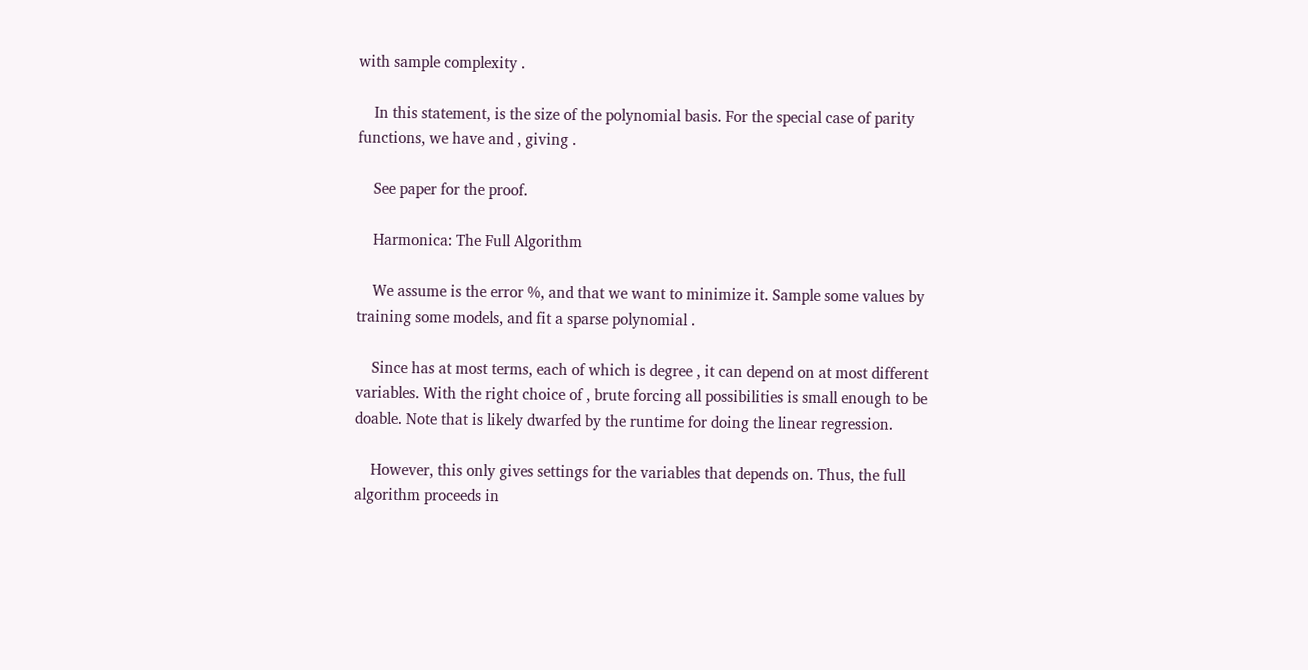with sample complexity .

    In this statement, is the size of the polynomial basis. For the special case of parity functions, we have and , giving .

    See paper for the proof.

    Harmonica: The Full Algorithm

    We assume is the error %, and that we want to minimize it. Sample some values by training some models, and fit a sparse polynomial .

    Since has at most terms, each of which is degree , it can depend on at most different variables. With the right choice of , brute forcing all possibilities is small enough to be doable. Note that is likely dwarfed by the runtime for doing the linear regression.

    However, this only gives settings for the variables that depends on. Thus, the full algorithm proceeds in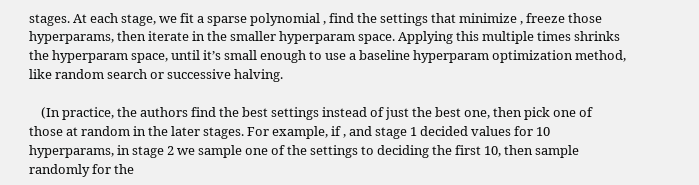stages. At each stage, we fit a sparse polynomial , find the settings that minimize , freeze those hyperparams, then iterate in the smaller hyperparam space. Applying this multiple times shrinks the hyperparam space, until it’s small enough to use a baseline hyperparam optimization method, like random search or successive halving.

    (In practice, the authors find the best settings instead of just the best one, then pick one of those at random in the later stages. For example, if , and stage 1 decided values for 10 hyperparams, in stage 2 we sample one of the settings to deciding the first 10, then sample randomly for the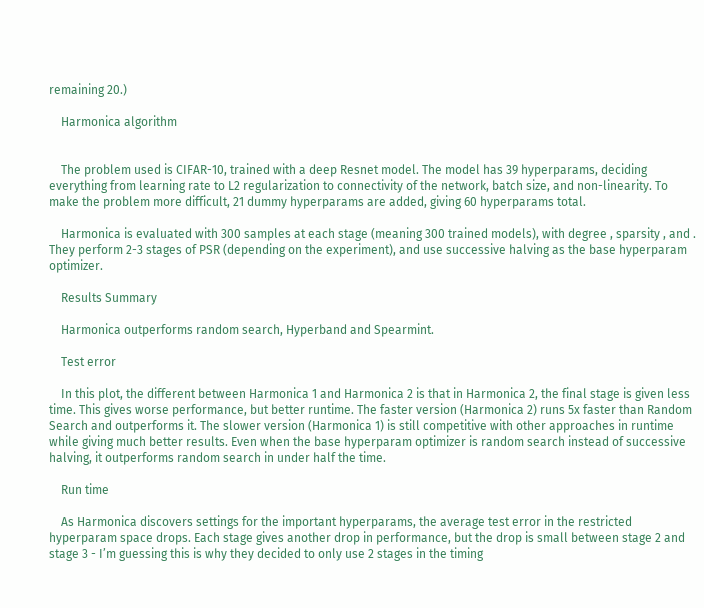remaining 20.)

    Harmonica algorithm


    The problem used is CIFAR-10, trained with a deep Resnet model. The model has 39 hyperparams, deciding everything from learning rate to L2 regularization to connectivity of the network, batch size, and non-linearity. To make the problem more difficult, 21 dummy hyperparams are added, giving 60 hyperparams total.

    Harmonica is evaluated with 300 samples at each stage (meaning 300 trained models), with degree , sparsity , and . They perform 2-3 stages of PSR (depending on the experiment), and use successive halving as the base hyperparam optimizer.

    Results Summary

    Harmonica outperforms random search, Hyperband and Spearmint.

    Test error

    In this plot, the different between Harmonica 1 and Harmonica 2 is that in Harmonica 2, the final stage is given less time. This gives worse performance, but better runtime. The faster version (Harmonica 2) runs 5x faster than Random Search and outperforms it. The slower version (Harmonica 1) is still competitive with other approaches in runtime while giving much better results. Even when the base hyperparam optimizer is random search instead of successive halving, it outperforms random search in under half the time.

    Run time

    As Harmonica discovers settings for the important hyperparams, the average test error in the restricted hyperparam space drops. Each stage gives another drop in performance, but the drop is small between stage 2 and stage 3 - I’m guessing this is why they decided to only use 2 stages in the timing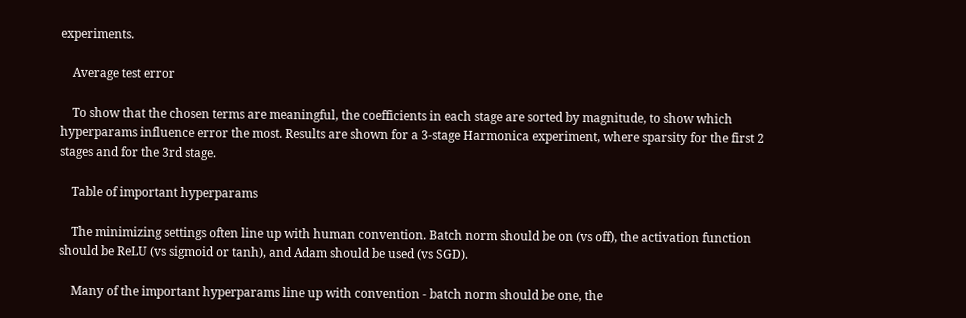experiments.

    Average test error

    To show that the chosen terms are meaningful, the coefficients in each stage are sorted by magnitude, to show which hyperparams influence error the most. Results are shown for a 3-stage Harmonica experiment, where sparsity for the first 2 stages and for the 3rd stage.

    Table of important hyperparams

    The minimizing settings often line up with human convention. Batch norm should be on (vs off), the activation function should be ReLU (vs sigmoid or tanh), and Adam should be used (vs SGD).

    Many of the important hyperparams line up with convention - batch norm should be one, the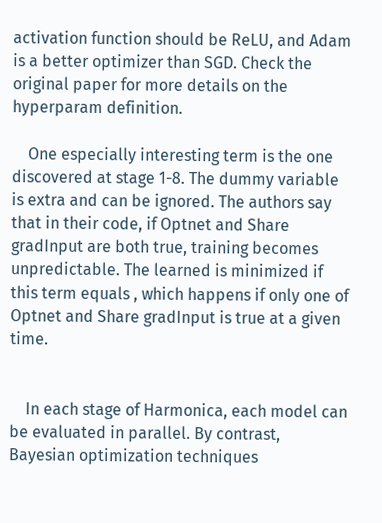activation function should be ReLU, and Adam is a better optimizer than SGD. Check the original paper for more details on the hyperparam definition.

    One especially interesting term is the one discovered at stage 1-8. The dummy variable is extra and can be ignored. The authors say that in their code, if Optnet and Share gradInput are both true, training becomes unpredictable. The learned is minimized if this term equals , which happens if only one of Optnet and Share gradInput is true at a given time.


    In each stage of Harmonica, each model can be evaluated in parallel. By contrast, Bayesian optimization techniques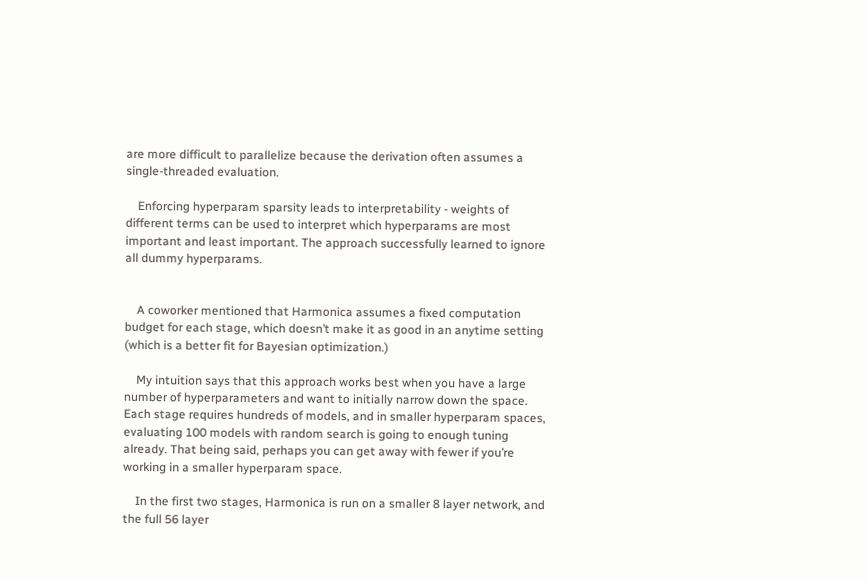are more difficult to parallelize because the derivation often assumes a single-threaded evaluation.

    Enforcing hyperparam sparsity leads to interpretability - weights of different terms can be used to interpret which hyperparams are most important and least important. The approach successfully learned to ignore all dummy hyperparams.


    A coworker mentioned that Harmonica assumes a fixed computation budget for each stage, which doesn’t make it as good in an anytime setting (which is a better fit for Bayesian optimization.)

    My intuition says that this approach works best when you have a large number of hyperparameters and want to initially narrow down the space. Each stage requires hundreds of models, and in smaller hyperparam spaces, evaluating 100 models with random search is going to enough tuning already. That being said, perhaps you can get away with fewer if you’re working in a smaller hyperparam space.

    In the first two stages, Harmonica is run on a smaller 8 layer network, and the full 56 layer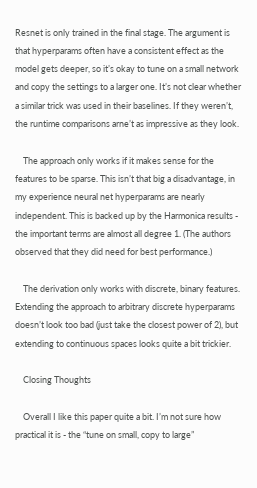Resnet is only trained in the final stage. The argument is that hyperparams often have a consistent effect as the model gets deeper, so it’s okay to tune on a small network and copy the settings to a larger one. It’s not clear whether a similar trick was used in their baselines. If they weren’t, the runtime comparisons arne’t as impressive as they look.

    The approach only works if it makes sense for the features to be sparse. This isn’t that big a disadvantage, in my experience neural net hyperparams are nearly independent. This is backed up by the Harmonica results - the important terms are almost all degree 1. (The authors observed that they did need for best performance.)

    The derivation only works with discrete, binary features. Extending the approach to arbitrary discrete hyperparams doesn’t look too bad (just take the closest power of 2), but extending to continuous spaces looks quite a bit trickier.

    Closing Thoughts

    Overall I like this paper quite a bit. I’m not sure how practical it is - the “tune on small, copy to large”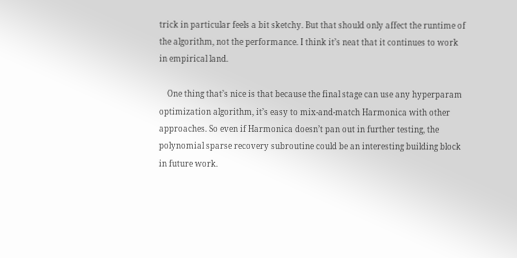trick in particular feels a bit sketchy. But that should only affect the runtime of the algorithm, not the performance. I think it’s neat that it continues to work in empirical land.

    One thing that’s nice is that because the final stage can use any hyperparam optimization algorithm, it’s easy to mix-and-match Harmonica with other approaches. So even if Harmonica doesn’t pan out in further testing, the polynomial sparse recovery subroutine could be an interesting building block in future work.